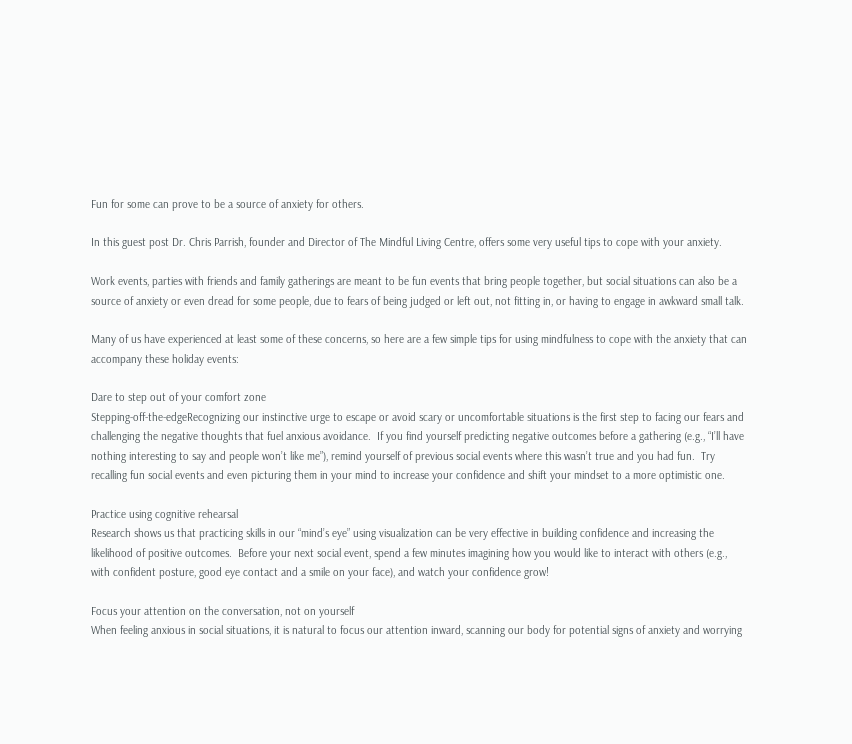Fun for some can prove to be a source of anxiety for others.

In this guest post Dr. Chris Parrish, founder and Director of The Mindful Living Centre, offers some very useful tips to cope with your anxiety.

Work events, parties with friends and family gatherings are meant to be fun events that bring people together, but social situations can also be a source of anxiety or even dread for some people, due to fears of being judged or left out, not fitting in, or having to engage in awkward small talk.

Many of us have experienced at least some of these concerns, so here are a few simple tips for using mindfulness to cope with the anxiety that can accompany these holiday events:

Dare to step out of your comfort zone
Stepping-off-the-edgeRecognizing our instinctive urge to escape or avoid scary or uncomfortable situations is the first step to facing our fears and challenging the negative thoughts that fuel anxious avoidance.  If you find yourself predicting negative outcomes before a gathering (e.g., “I’ll have nothing interesting to say and people won’t like me”), remind yourself of previous social events where this wasn’t true and you had fun.  Try recalling fun social events and even picturing them in your mind to increase your confidence and shift your mindset to a more optimistic one.

Practice using cognitive rehearsal
Research shows us that practicing skills in our “mind’s eye” using visualization can be very effective in building confidence and increasing the likelihood of positive outcomes.  Before your next social event, spend a few minutes imagining how you would like to interact with others (e.g., with confident posture, good eye contact and a smile on your face), and watch your confidence grow!

Focus your attention on the conversation, not on yourself
When feeling anxious in social situations, it is natural to focus our attention inward, scanning our body for potential signs of anxiety and worrying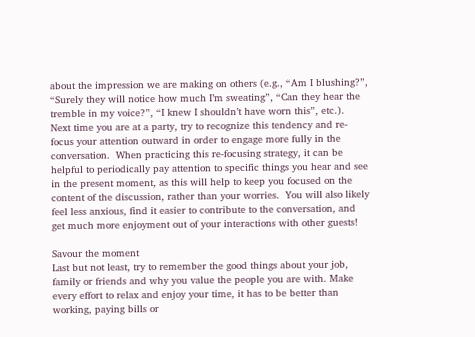about the impression we are making on others (e.g., “Am I blushing?”, “Surely they will notice how much I’m sweating”, “Can they hear the tremble in my voice?”, “I knew I shouldn’t have worn this”, etc.).  Next time you are at a party, try to recognize this tendency and re-focus your attention outward in order to engage more fully in the conversation.  When practicing this re-focusing strategy, it can be helpful to periodically pay attention to specific things you hear and see in the present moment, as this will help to keep you focused on the content of the discussion, rather than your worries.  You will also likely feel less anxious, find it easier to contribute to the conversation, and get much more enjoyment out of your interactions with other guests!

Savour the moment
Last but not least, try to remember the good things about your job, family or friends and why you value the people you are with. Make every effort to relax and enjoy your time, it has to be better than working, paying bills or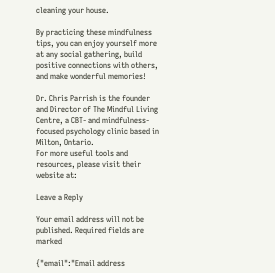cleaning your house.

By practicing these mindfulness tips, you can enjoy yourself more at any social gathering, build positive connections with others, and make wonderful memories!

Dr. Chris Parrish is the founder and Director of The Mindful Living Centre, a CBT- and mindfulness-focused psychology clinic based in Milton, Ontario.
For more useful tools and resources, please visit their website at:

Leave a Reply

Your email address will not be published. Required fields are marked

{"email":"Email address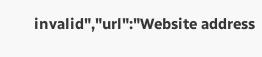invalid","url":"Website address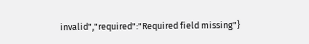invalid","required":"Required field missing"}